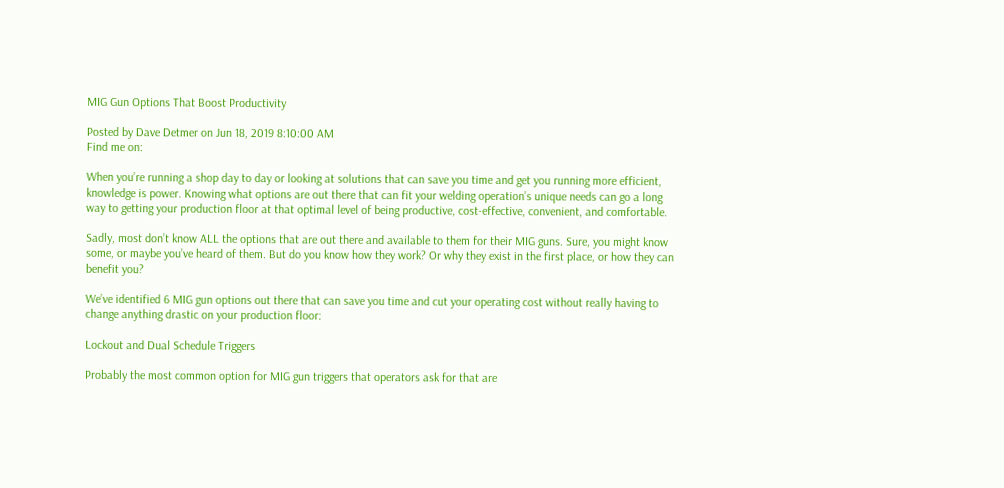MIG Gun Options That Boost Productivity

Posted by Dave Detmer on Jun 18, 2019 8:10:00 AM
Find me on:

When you’re running a shop day to day or looking at solutions that can save you time and get you running more efficient, knowledge is power. Knowing what options are out there that can fit your welding operation’s unique needs can go a long way to getting your production floor at that optimal level of being productive, cost-effective, convenient, and comfortable.

Sadly, most don’t know ALL the options that are out there and available to them for their MIG guns. Sure, you might know some, or maybe you’ve heard of them. But do you know how they work? Or why they exist in the first place, or how they can benefit you?

We’ve identified 6 MIG gun options out there that can save you time and cut your operating cost without really having to change anything drastic on your production floor:

Lockout and Dual Schedule Triggers

Probably the most common option for MIG gun triggers that operators ask for that are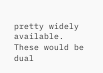pretty widely available. These would be dual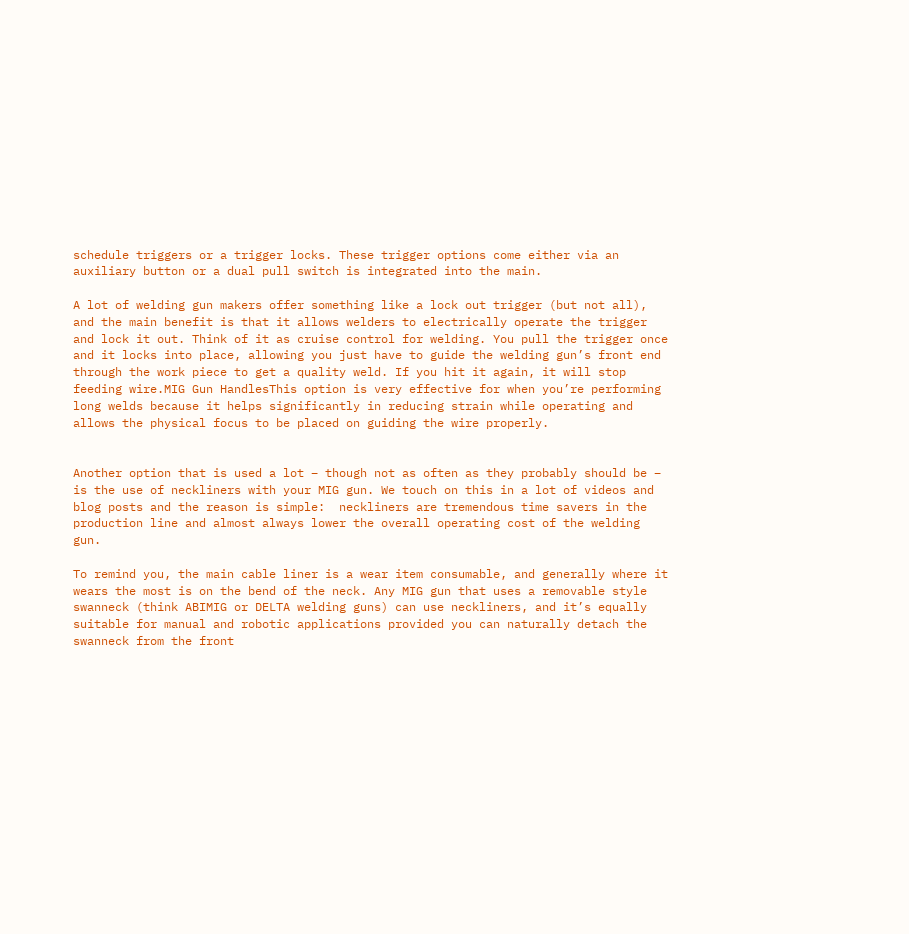schedule triggers or a trigger locks. These trigger options come either via an auxiliary button or a dual pull switch is integrated into the main.

A lot of welding gun makers offer something like a lock out trigger (but not all), and the main benefit is that it allows welders to electrically operate the trigger and lock it out. Think of it as cruise control for welding. You pull the trigger once and it locks into place, allowing you just have to guide the welding gun’s front end through the work piece to get a quality weld. If you hit it again, it will stop feeding wire.MIG Gun HandlesThis option is very effective for when you’re performing long welds because it helps significantly in reducing strain while operating and allows the physical focus to be placed on guiding the wire properly.


Another option that is used a lot – though not as often as they probably should be – is the use of neckliners with your MIG gun. We touch on this in a lot of videos and blog posts and the reason is simple:  neckliners are tremendous time savers in the production line and almost always lower the overall operating cost of the welding gun.

To remind you, the main cable liner is a wear item consumable, and generally where it wears the most is on the bend of the neck. Any MIG gun that uses a removable style swanneck (think ABIMIG or DELTA welding guns) can use neckliners, and it’s equally suitable for manual and robotic applications provided you can naturally detach the swanneck from the front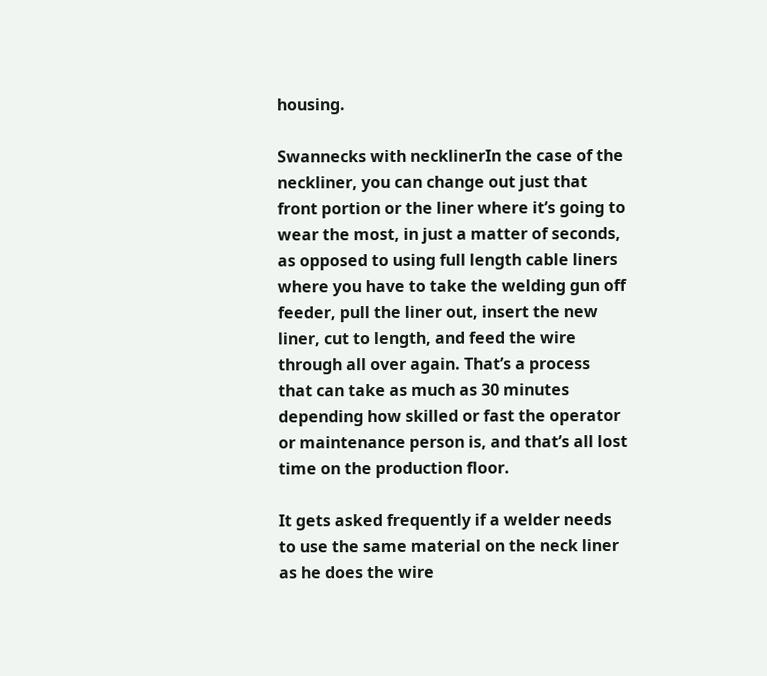housing.

Swannecks with necklinerIn the case of the neckliner, you can change out just that front portion or the liner where it’s going to wear the most, in just a matter of seconds, as opposed to using full length cable liners where you have to take the welding gun off feeder, pull the liner out, insert the new liner, cut to length, and feed the wire through all over again. That’s a process that can take as much as 30 minutes depending how skilled or fast the operator or maintenance person is, and that’s all lost time on the production floor.

It gets asked frequently if a welder needs to use the same material on the neck liner as he does the wire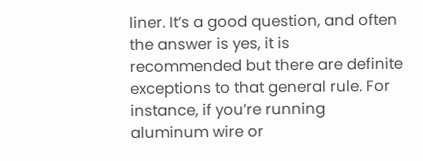liner. It’s a good question, and often the answer is yes, it is recommended but there are definite exceptions to that general rule. For instance, if you’re running aluminum wire or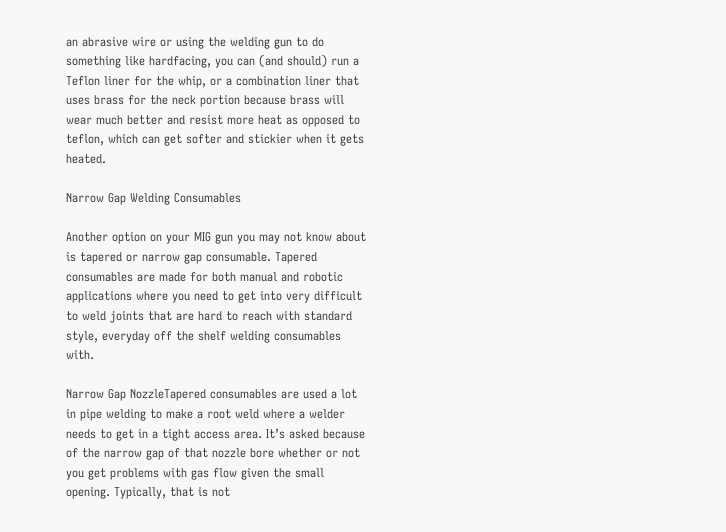an abrasive wire or using the welding gun to do something like hardfacing, you can (and should) run a Teflon liner for the whip, or a combination liner that uses brass for the neck portion because brass will wear much better and resist more heat as opposed to teflon, which can get softer and stickier when it gets heated.

Narrow Gap Welding Consumables

Another option on your MIG gun you may not know about is tapered or narrow gap consumable. Tapered consumables are made for both manual and robotic applications where you need to get into very difficult to weld joints that are hard to reach with standard style, everyday off the shelf welding consumables with.

Narrow Gap NozzleTapered consumables are used a lot in pipe welding to make a root weld where a welder needs to get in a tight access area. It’s asked because of the narrow gap of that nozzle bore whether or not you get problems with gas flow given the small opening. Typically, that is not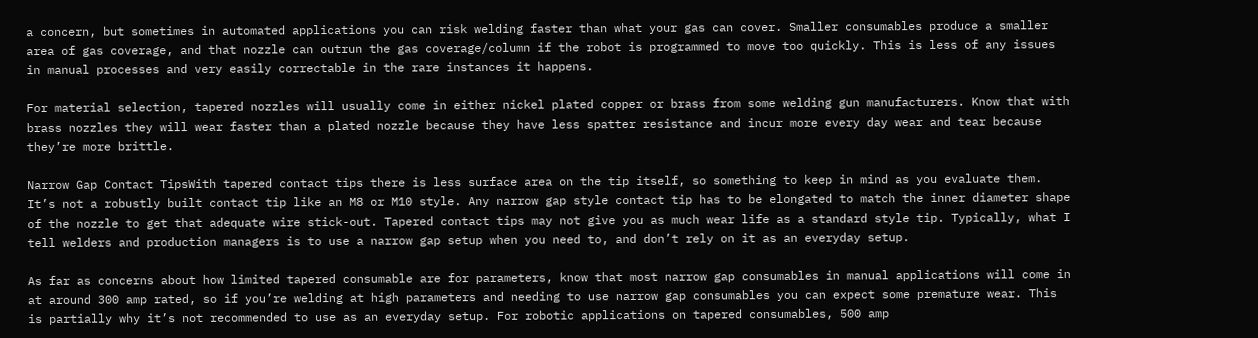a concern, but sometimes in automated applications you can risk welding faster than what your gas can cover. Smaller consumables produce a smaller area of gas coverage, and that nozzle can outrun the gas coverage/column if the robot is programmed to move too quickly. This is less of any issues in manual processes and very easily correctable in the rare instances it happens.

For material selection, tapered nozzles will usually come in either nickel plated copper or brass from some welding gun manufacturers. Know that with brass nozzles they will wear faster than a plated nozzle because they have less spatter resistance and incur more every day wear and tear because they’re more brittle.

Narrow Gap Contact TipsWith tapered contact tips there is less surface area on the tip itself, so something to keep in mind as you evaluate them. It’s not a robustly built contact tip like an M8 or M10 style. Any narrow gap style contact tip has to be elongated to match the inner diameter shape of the nozzle to get that adequate wire stick-out. Tapered contact tips may not give you as much wear life as a standard style tip. Typically, what I tell welders and production managers is to use a narrow gap setup when you need to, and don’t rely on it as an everyday setup.

As far as concerns about how limited tapered consumable are for parameters, know that most narrow gap consumables in manual applications will come in at around 300 amp rated, so if you’re welding at high parameters and needing to use narrow gap consumables you can expect some premature wear. This is partially why it’s not recommended to use as an everyday setup. For robotic applications on tapered consumables, 500 amp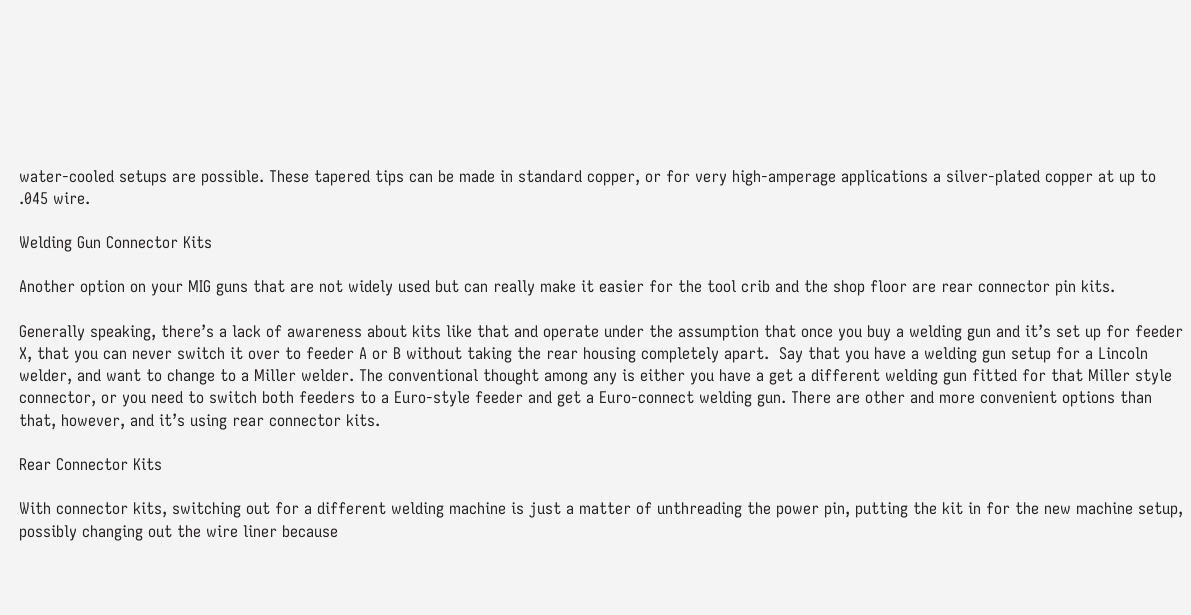water-cooled setups are possible. These tapered tips can be made in standard copper, or for very high-amperage applications a silver-plated copper at up to .045 wire.

Welding Gun Connector Kits

Another option on your MIG guns that are not widely used but can really make it easier for the tool crib and the shop floor are rear connector pin kits.

Generally speaking, there’s a lack of awareness about kits like that and operate under the assumption that once you buy a welding gun and it’s set up for feeder X, that you can never switch it over to feeder A or B without taking the rear housing completely apart.  Say that you have a welding gun setup for a Lincoln welder, and want to change to a Miller welder. The conventional thought among any is either you have a get a different welding gun fitted for that Miller style connector, or you need to switch both feeders to a Euro-style feeder and get a Euro-connect welding gun. There are other and more convenient options than that, however, and it’s using rear connector kits.

Rear Connector Kits

With connector kits, switching out for a different welding machine is just a matter of unthreading the power pin, putting the kit in for the new machine setup, possibly changing out the wire liner because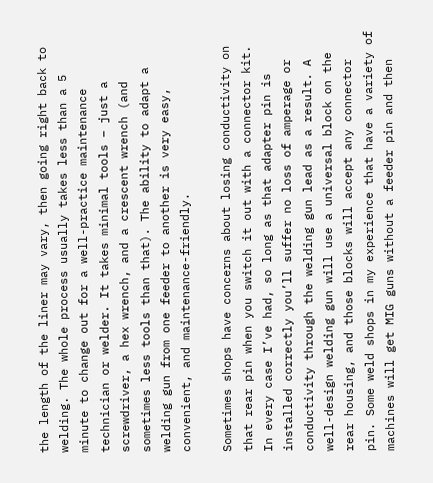the length of the liner may vary, then going right back to welding. The whole process usually takes less than a 5 minute to change out for a well-practice maintenance technician or welder. It takes minimal tools – just a screwdriver, a hex wrench, and a crescent wrench (and sometimes less tools than that). The ability to adapt a welding gun from one feeder to another is very easy, convenient, and maintenance-friendly.

Sometimes shops have concerns about losing conductivity on that rear pin when you switch it out with a connector kit. In every case I’ve had, so long as that adapter pin is installed correctly you’ll suffer no loss of amperage or conductivity through the welding gun lead as a result. A well-design welding gun will use a universal block on the rear housing, and those blocks will accept any connector pin. Some weld shops in my experience that have a variety of machines will get MIG guns without a feeder pin and then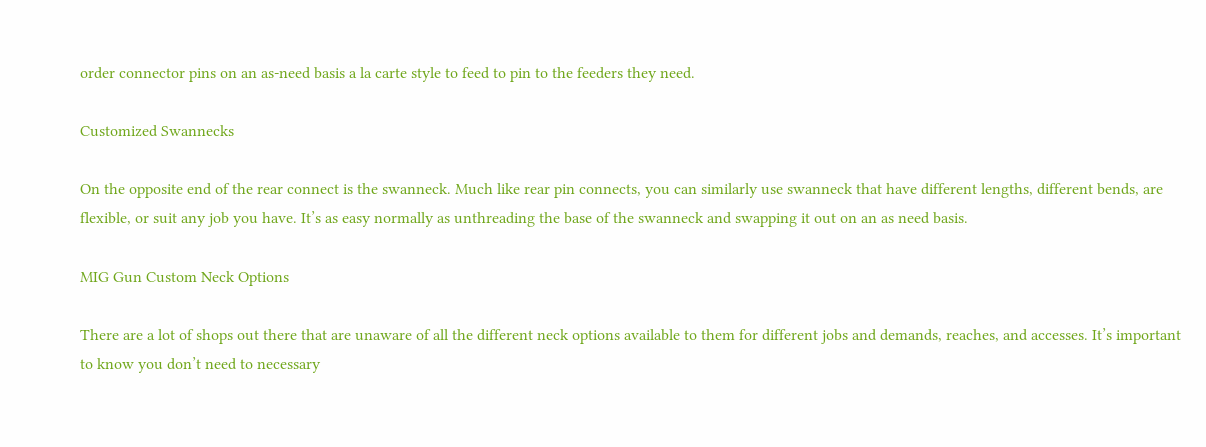order connector pins on an as-need basis a la carte style to feed to pin to the feeders they need.

Customized Swannecks

On the opposite end of the rear connect is the swanneck. Much like rear pin connects, you can similarly use swanneck that have different lengths, different bends, are flexible, or suit any job you have. It’s as easy normally as unthreading the base of the swanneck and swapping it out on an as need basis.

MIG Gun Custom Neck Options

There are a lot of shops out there that are unaware of all the different neck options available to them for different jobs and demands, reaches, and accesses. It’s important to know you don’t need to necessary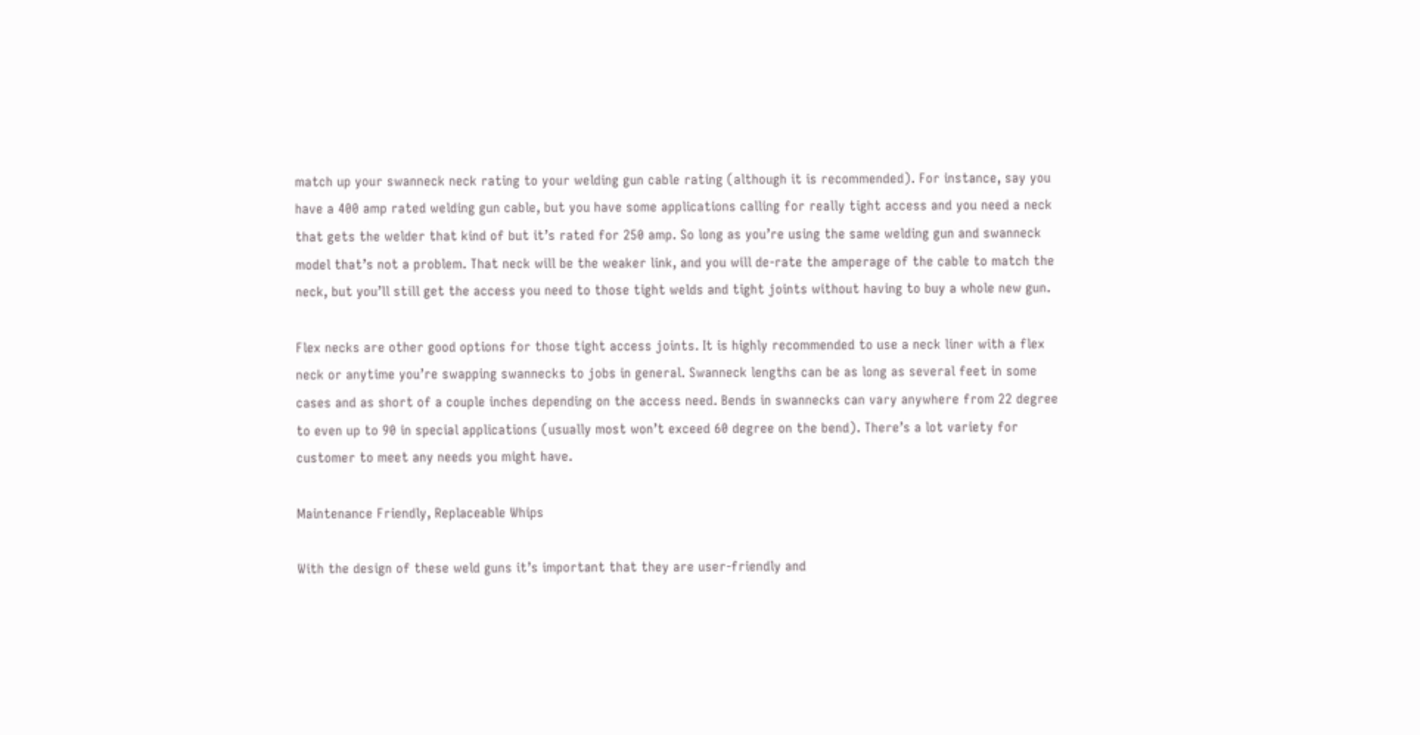match up your swanneck neck rating to your welding gun cable rating (although it is recommended). For instance, say you have a 400 amp rated welding gun cable, but you have some applications calling for really tight access and you need a neck that gets the welder that kind of but it’s rated for 250 amp. So long as you’re using the same welding gun and swanneck model that’s not a problem. That neck will be the weaker link, and you will de-rate the amperage of the cable to match the neck, but you’ll still get the access you need to those tight welds and tight joints without having to buy a whole new gun.

Flex necks are other good options for those tight access joints. It is highly recommended to use a neck liner with a flex neck or anytime you’re swapping swannecks to jobs in general. Swanneck lengths can be as long as several feet in some cases and as short of a couple inches depending on the access need. Bends in swannecks can vary anywhere from 22 degree to even up to 90 in special applications (usually most won’t exceed 60 degree on the bend). There’s a lot variety for customer to meet any needs you might have.

Maintenance Friendly, Replaceable Whips

With the design of these weld guns it’s important that they are user-friendly and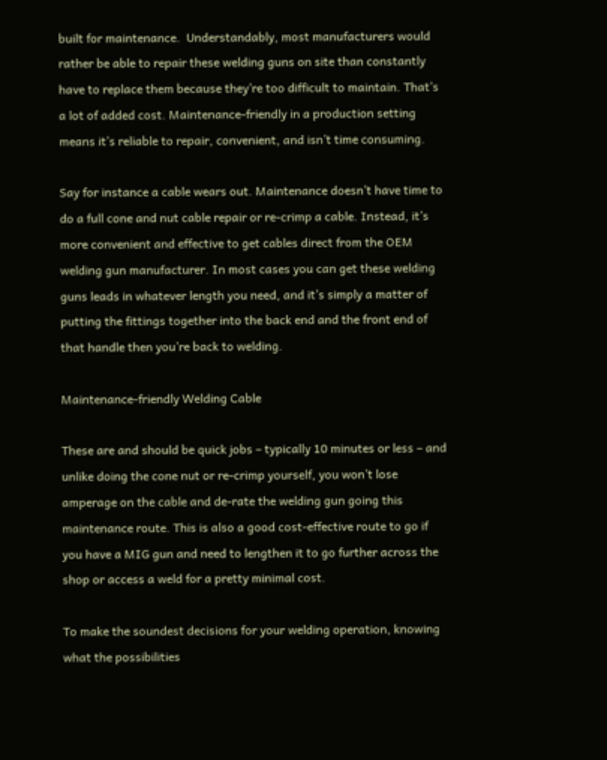built for maintenance.  Understandably, most manufacturers would rather be able to repair these welding guns on site than constantly have to replace them because they’re too difficult to maintain. That’s a lot of added cost. Maintenance-friendly in a production setting means it’s reliable to repair, convenient, and isn’t time consuming.

Say for instance a cable wears out. Maintenance doesn’t have time to do a full cone and nut cable repair or re-crimp a cable. Instead, it’s more convenient and effective to get cables direct from the OEM welding gun manufacturer. In most cases you can get these welding guns leads in whatever length you need, and it’s simply a matter of putting the fittings together into the back end and the front end of that handle then you’re back to welding.

Maintenance-friendly Welding Cable

These are and should be quick jobs – typically 10 minutes or less – and unlike doing the cone nut or re-crimp yourself, you won’t lose amperage on the cable and de-rate the welding gun going this maintenance route. This is also a good cost-effective route to go if you have a MIG gun and need to lengthen it to go further across the shop or access a weld for a pretty minimal cost.

To make the soundest decisions for your welding operation, knowing what the possibilities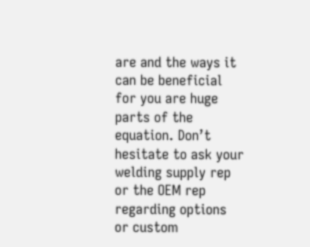are and the ways it can be beneficial for you are huge parts of the equation. Don’t hesitate to ask your welding supply rep or the OEM rep regarding options or custom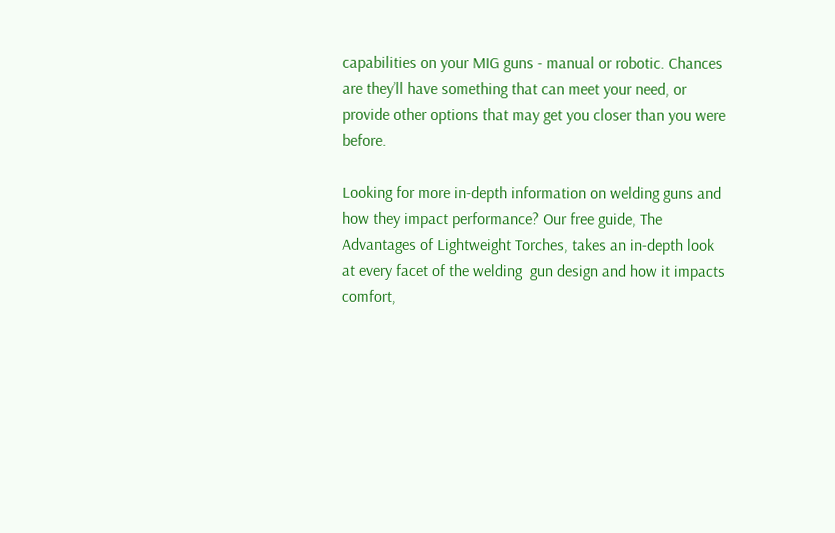capabilities on your MIG guns - manual or robotic. Chances are they’ll have something that can meet your need, or provide other options that may get you closer than you were before.

Looking for more in-depth information on welding guns and how they impact performance? Our free guide, The Advantages of Lightweight Torches, takes an in-depth look at every facet of the welding  gun design and how it impacts comfort,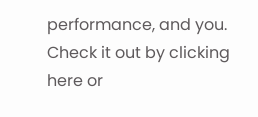performance, and you. Check it out by clicking here or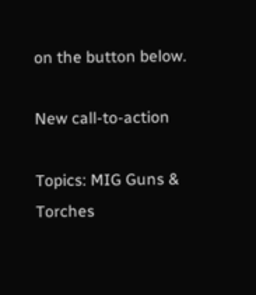on the button below.

New call-to-action

Topics: MIG Guns & Torches